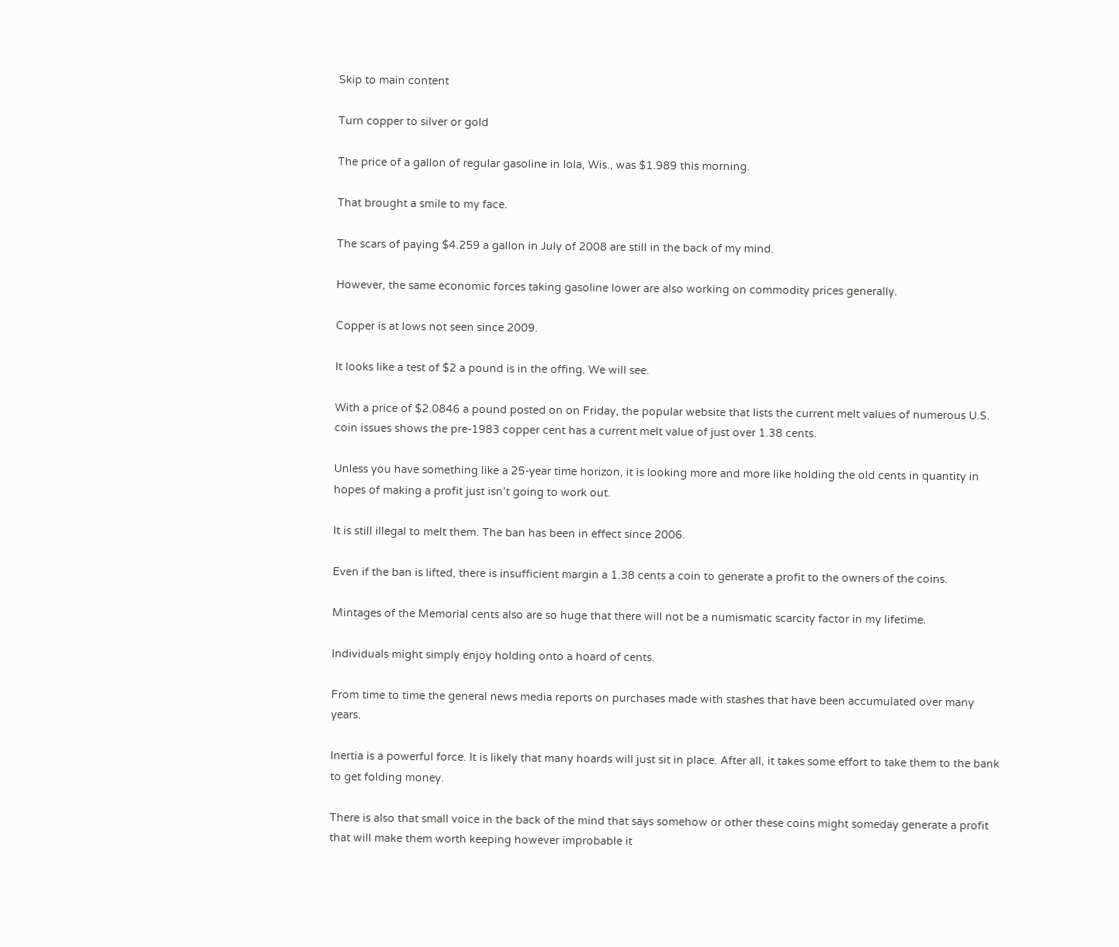Skip to main content

Turn copper to silver or gold

The price of a gallon of regular gasoline in Iola, Wis., was $1.989 this morning.

That brought a smile to my face.

The scars of paying $4.259 a gallon in July of 2008 are still in the back of my mind.

However, the same economic forces taking gasoline lower are also working on commodity prices generally.

Copper is at lows not seen since 2009.

It looks like a test of $2 a pound is in the offing. We will see.

With a price of $2.0846 a pound posted on on Friday, the popular website that lists the current melt values of numerous U.S. coin issues shows the pre-1983 copper cent has a current melt value of just over 1.38 cents.

Unless you have something like a 25-year time horizon, it is looking more and more like holding the old cents in quantity in hopes of making a profit just isn’t going to work out.

It is still illegal to melt them. The ban has been in effect since 2006.

Even if the ban is lifted, there is insufficient margin a 1.38 cents a coin to generate a profit to the owners of the coins.

Mintages of the Memorial cents also are so huge that there will not be a numismatic scarcity factor in my lifetime.

Individuals might simply enjoy holding onto a hoard of cents.

From time to time the general news media reports on purchases made with stashes that have been accumulated over many years.

Inertia is a powerful force. It is likely that many hoards will just sit in place. After all, it takes some effort to take them to the bank to get folding money.

There is also that small voice in the back of the mind that says somehow or other these coins might someday generate a profit that will make them worth keeping however improbable it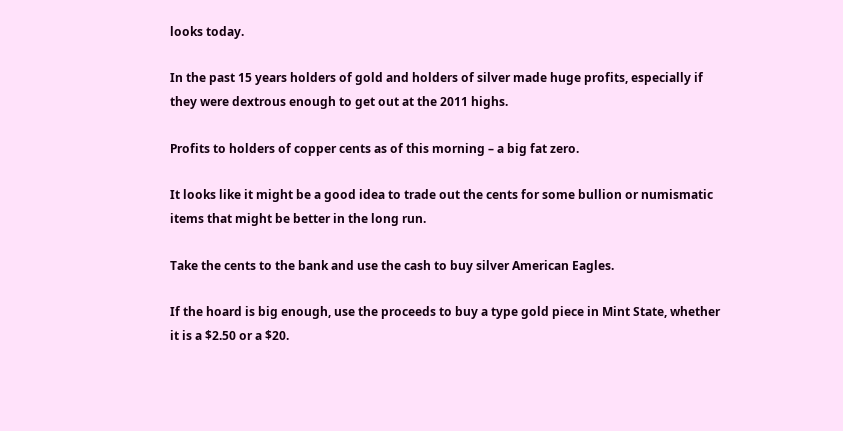looks today.

In the past 15 years holders of gold and holders of silver made huge profits, especially if they were dextrous enough to get out at the 2011 highs.

Profits to holders of copper cents as of this morning – a big fat zero.

It looks like it might be a good idea to trade out the cents for some bullion or numismatic items that might be better in the long run.

Take the cents to the bank and use the cash to buy silver American Eagles.

If the hoard is big enough, use the proceeds to buy a type gold piece in Mint State, whether it is a $2.50 or a $20.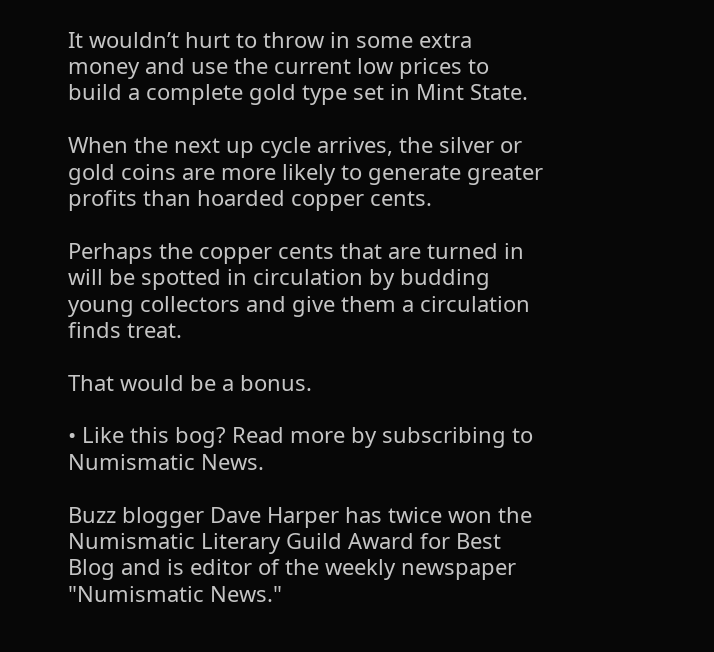It wouldn’t hurt to throw in some extra money and use the current low prices to build a complete gold type set in Mint State.

When the next up cycle arrives, the silver or gold coins are more likely to generate greater profits than hoarded copper cents.

Perhaps the copper cents that are turned in will be spotted in circulation by budding young collectors and give them a circulation finds treat.

That would be a bonus.

• Like this bog? Read more by subscribing to Numismatic News.

Buzz blogger Dave Harper has twice won the Numismatic Literary Guild Award for Best Blog and is editor of the weekly newspaper "Numismatic News."